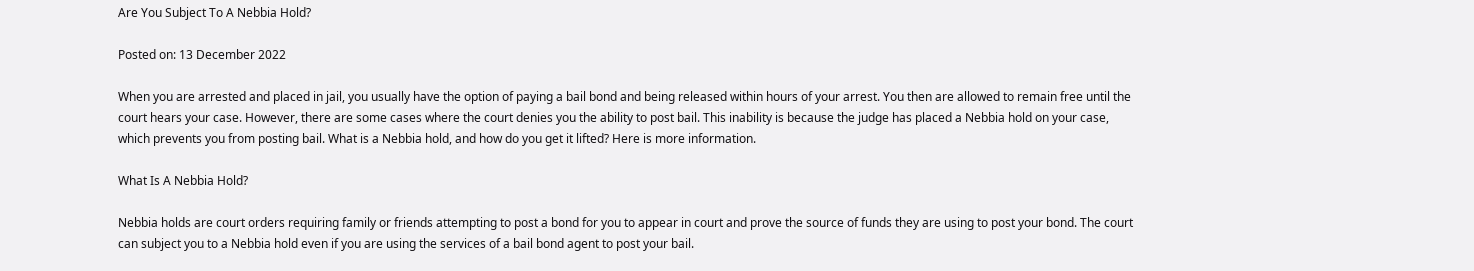Are You Subject To A Nebbia Hold?

Posted on: 13 December 2022

When you are arrested and placed in jail, you usually have the option of paying a bail bond and being released within hours of your arrest. You then are allowed to remain free until the court hears your case. However, there are some cases where the court denies you the ability to post bail. This inability is because the judge has placed a Nebbia hold on your case, which prevents you from posting bail. What is a Nebbia hold, and how do you get it lifted? Here is more information.

What Is A Nebbia Hold?

Nebbia holds are court orders requiring family or friends attempting to post a bond for you to appear in court and prove the source of funds they are using to post your bond. The court can subject you to a Nebbia hold even if you are using the services of a bail bond agent to post your bail.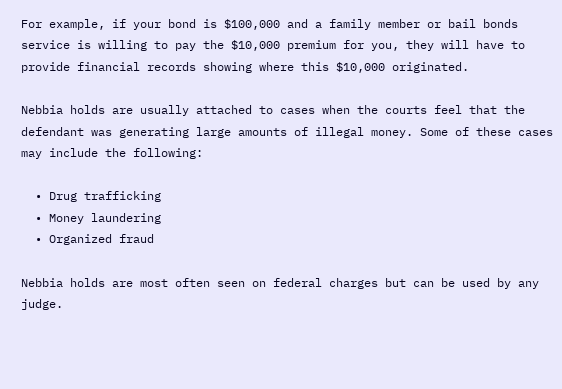For example, if your bond is $100,000 and a family member or bail bonds service is willing to pay the $10,000 premium for you, they will have to provide financial records showing where this $10,000 originated.

Nebbia holds are usually attached to cases when the courts feel that the defendant was generating large amounts of illegal money. Some of these cases may include the following:

  • Drug trafficking
  • Money laundering
  • Organized fraud

Nebbia holds are most often seen on federal charges but can be used by any judge.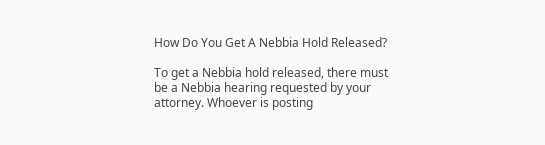How Do You Get A Nebbia Hold Released?

To get a Nebbia hold released, there must be a Nebbia hearing requested by your attorney. Whoever is posting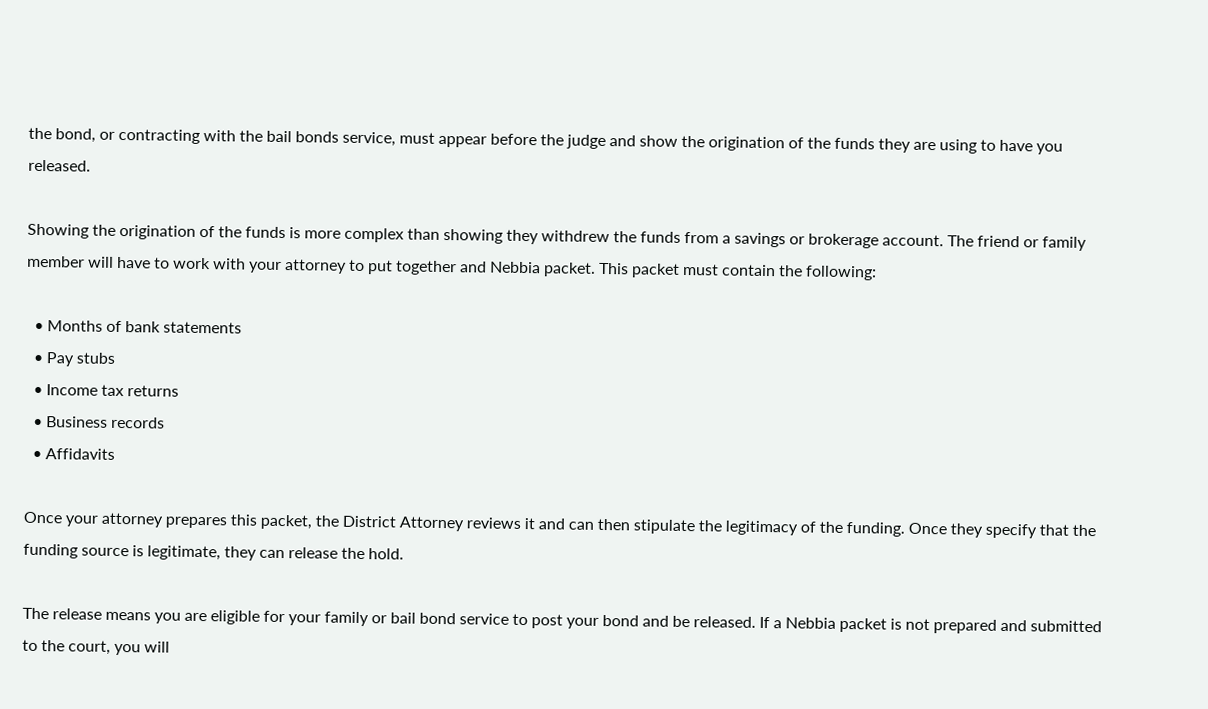the bond, or contracting with the bail bonds service, must appear before the judge and show the origination of the funds they are using to have you released.

Showing the origination of the funds is more complex than showing they withdrew the funds from a savings or brokerage account. The friend or family member will have to work with your attorney to put together and Nebbia packet. This packet must contain the following:

  • Months of bank statements
  • Pay stubs
  • Income tax returns
  • Business records
  • Affidavits

Once your attorney prepares this packet, the District Attorney reviews it and can then stipulate the legitimacy of the funding. Once they specify that the funding source is legitimate, they can release the hold.

The release means you are eligible for your family or bail bond service to post your bond and be released. If a Nebbia packet is not prepared and submitted to the court, you will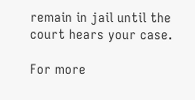remain in jail until the court hears your case.

For more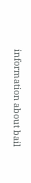information about bail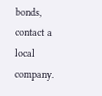bonds, contact a local company.